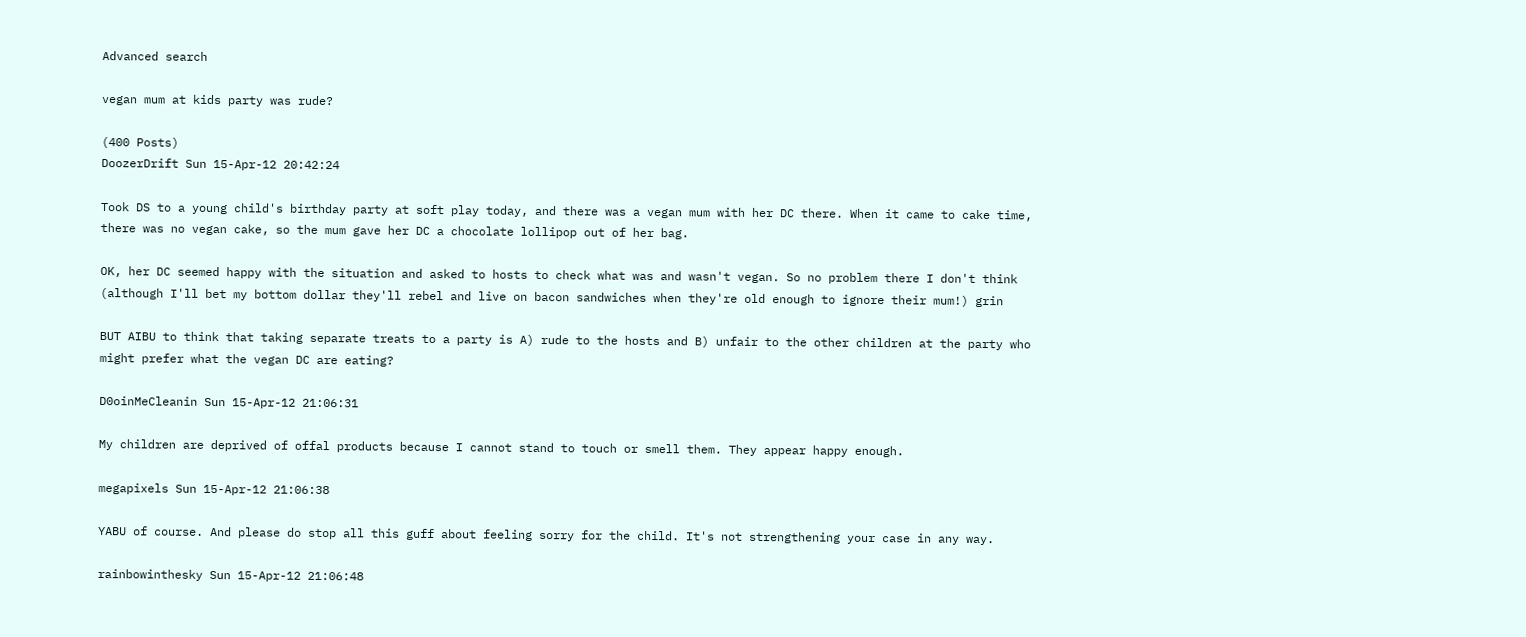Advanced search

vegan mum at kids party was rude?

(400 Posts)
DoozerDrift Sun 15-Apr-12 20:42:24

Took DS to a young child's birthday party at soft play today, and there was a vegan mum with her DC there. When it came to cake time, there was no vegan cake, so the mum gave her DC a chocolate lollipop out of her bag.

OK, her DC seemed happy with the situation and asked to hosts to check what was and wasn't vegan. So no problem there I don't think (although I'll bet my bottom dollar they'll rebel and live on bacon sandwiches when they're old enough to ignore their mum!) grin

BUT AIBU to think that taking separate treats to a party is A) rude to the hosts and B) unfair to the other children at the party who might prefer what the vegan DC are eating?

D0oinMeCleanin Sun 15-Apr-12 21:06:31

My children are deprived of offal products because I cannot stand to touch or smell them. They appear happy enough.

megapixels Sun 15-Apr-12 21:06:38

YABU of course. And please do stop all this guff about feeling sorry for the child. It's not strengthening your case in any way.

rainbowinthesky Sun 15-Apr-12 21:06:48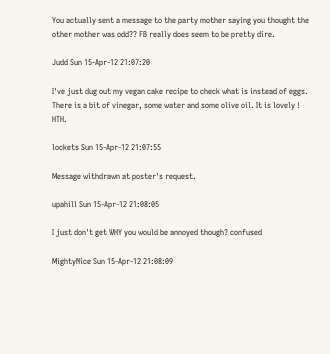You actually sent a message to the party mother saying you thought the other mother was odd?? FB really does seem to be pretty dire.

Judd Sun 15-Apr-12 21:07:20

I've just dug out my vegan cake recipe to check what is instead of eggs. There is a bit of vinegar, some water and some olive oil. It is lovely ! HTH.

lockets Sun 15-Apr-12 21:07:55

Message withdrawn at poster's request.

upahill Sun 15-Apr-12 21:08:05

I just don't get WHY you would be annoyed though? confused

MightyNice Sun 15-Apr-12 21:08:09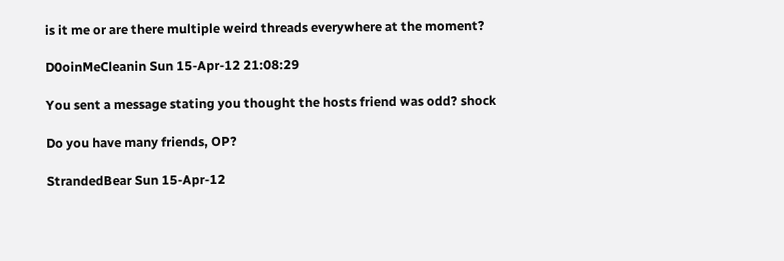is it me or are there multiple weird threads everywhere at the moment?

D0oinMeCleanin Sun 15-Apr-12 21:08:29

You sent a message stating you thought the hosts friend was odd? shock

Do you have many friends, OP?

StrandedBear Sun 15-Apr-12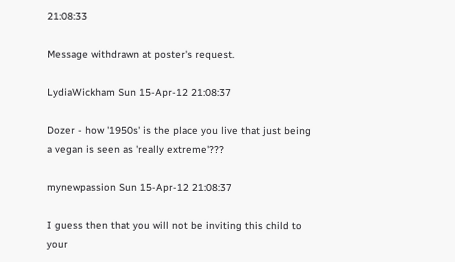21:08:33

Message withdrawn at poster's request.

LydiaWickham Sun 15-Apr-12 21:08:37

Dozer - how '1950s' is the place you live that just being a vegan is seen as 'really extreme'???

mynewpassion Sun 15-Apr-12 21:08:37

I guess then that you will not be inviting this child to your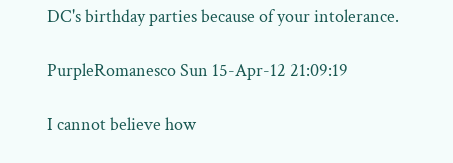DC's birthday parties because of your intolerance.

PurpleRomanesco Sun 15-Apr-12 21:09:19

I cannot believe how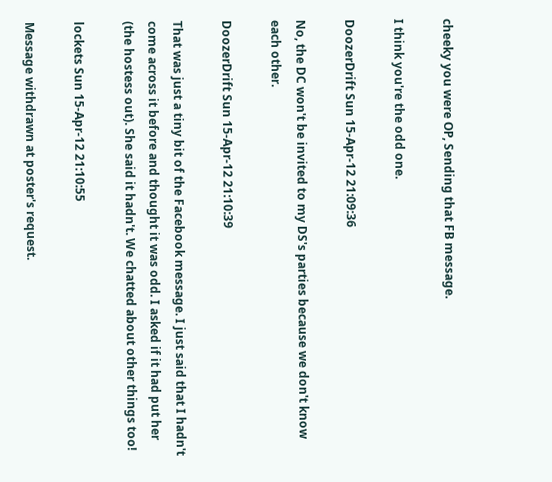cheeky you were OP, Sending that FB message.

I think you're the odd one.

DoozerDrift Sun 15-Apr-12 21:09:36

No, the DC won't be invited to my DS's parties because we don't know each other.

DoozerDrift Sun 15-Apr-12 21:10:39

That was just a tiny bit of the Facebook message. I just said that I hadn't come across it before and thought it was odd. I asked if it had put her (the hostess out). She said it hadn't. We chatted about other things too!

lockets Sun 15-Apr-12 21:10:55

Message withdrawn at poster's request.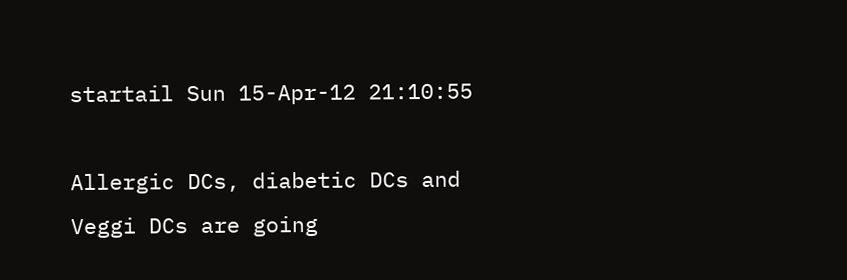startail Sun 15-Apr-12 21:10:55

Allergic DCs, diabetic DCs and Veggi DCs are going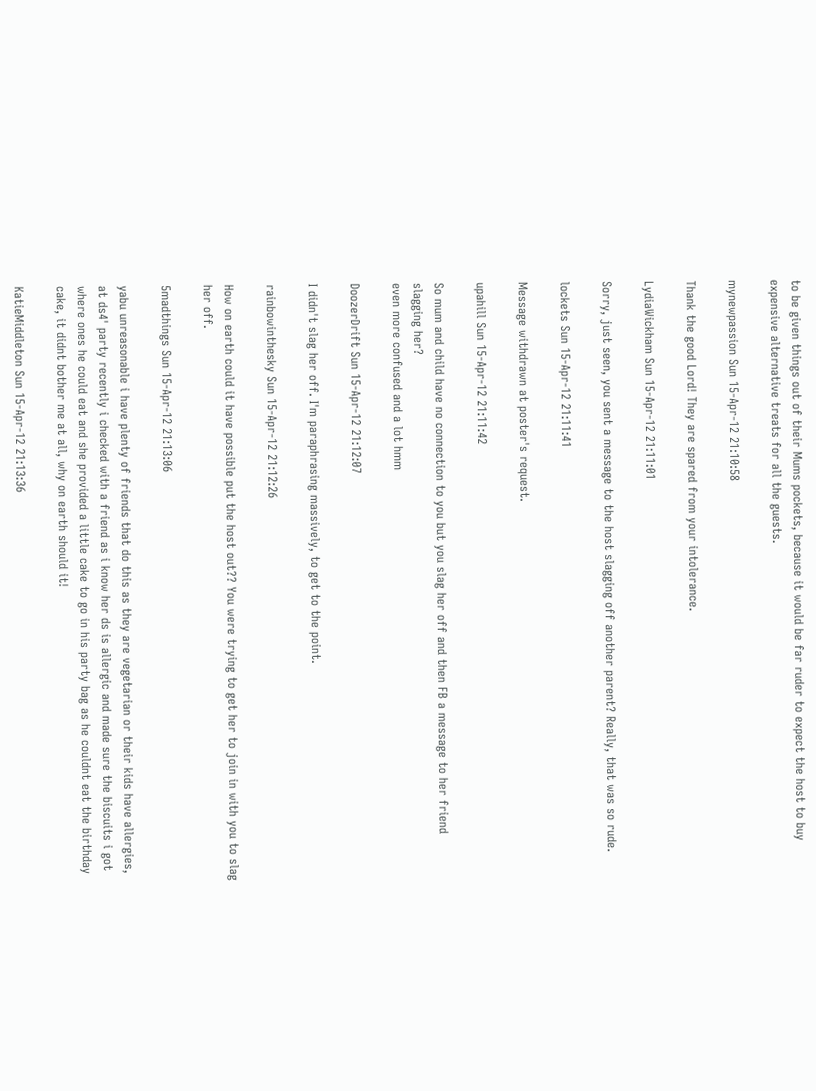to be given things out of their Mums pockets, because it would be far ruder to expect the host to buy expensive alternative treats for all the guests.

mynewpassion Sun 15-Apr-12 21:10:58

Thank the good Lord! They are spared from your intolerance.

LydiaWickham Sun 15-Apr-12 21:11:01

Sorry, just seen, you sent a message to the host slagging off another parent? Really, that was so rude.

lockets Sun 15-Apr-12 21:11:41

Message withdrawn at poster's request.

upahill Sun 15-Apr-12 21:11:42

So mum and child have no connection to you but you slag her off and then FB a message to her friend slagging her?
even more confused and a lot hmm

DoozerDrift Sun 15-Apr-12 21:12:07

I didn't slag her off. I'm paraphrasing massively, to get to the point.

rainbowinthesky Sun 15-Apr-12 21:12:26

How on earth could it have possible put the host out?? You were trying to get her to join in with you to slag her off.

5madthings Sun 15-Apr-12 21:13:06

yabu unreasonable i have plenty of friends that do this as they are vegetarian or their kids have allergies, at ds4' party recently i checked with a friend as i know her ds is allergic and made sure the biscuits i got where ones he could eat and she provided a little cake to go in his party bag as he couldnt eat the birthday cake, it didnt bother me at all, why on earth should it!

KatieMiddleton Sun 15-Apr-12 21:13:36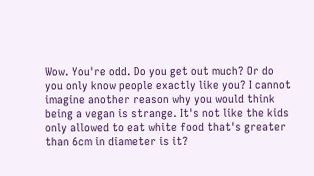Wow. You're odd. Do you get out much? Or do you only know people exactly like you? I cannot imagine another reason why you would think being a vegan is strange. It's not like the kids only allowed to eat white food that's greater than 6cm in diameter is it?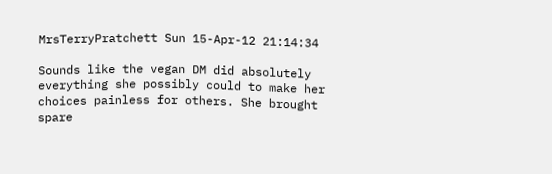MrsTerryPratchett Sun 15-Apr-12 21:14:34

Sounds like the vegan DM did absolutely everything she possibly could to make her choices painless for others. She brought spare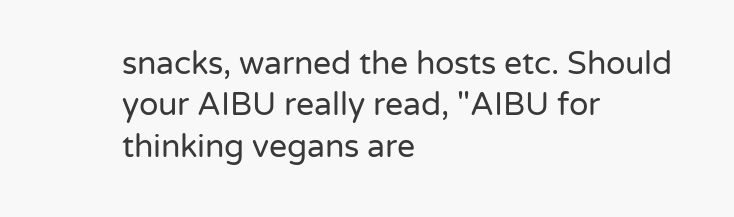snacks, warned the hosts etc. Should your AIBU really read, "AIBU for thinking vegans are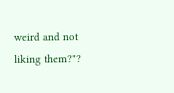weird and not liking them?"?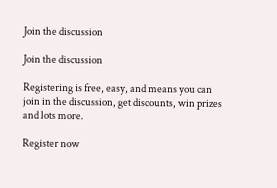Join the discussion

Join the discussion

Registering is free, easy, and means you can join in the discussion, get discounts, win prizes and lots more.

Register now